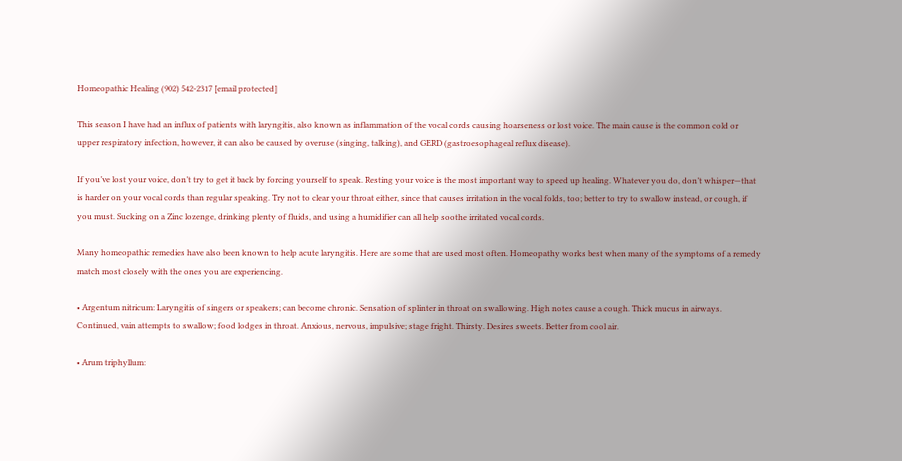Homeopathic Healing (902) 542-2317 [email protected]

This season I have had an influx of patients with laryngitis, also known as inflammation of the vocal cords causing hoarseness or lost voice. The main cause is the common cold or upper respiratory infection, however, it can also be caused by overuse (singing, talking), and GERD (gastroesophageal reflux disease).

If you’ve lost your voice, don’t try to get it back by forcing yourself to speak. Resting your voice is the most important way to speed up healing. Whatever you do, don’t whisper—that is harder on your vocal cords than regular speaking. Try not to clear your throat either, since that causes irritation in the vocal folds, too; better to try to swallow instead, or cough, if you must. Sucking on a Zinc lozenge, drinking plenty of fluids, and using a humidifier can all help soothe irritated vocal cords.

Many homeopathic remedies have also been known to help acute laryngitis. Here are some that are used most often. Homeopathy works best when many of the symptoms of a remedy match most closely with the ones you are experiencing.

• Argentum nitricum: Laryngitis of singers or speakers; can become chronic. Sensation of splinter in throat on swallowing. High notes cause a cough. Thick mucus in airways. Continued, vain attempts to swallow; food lodges in throat. Anxious, nervous, impulsive; stage fright. Thirsty. Desires sweets. Better from cool air.

• Arum triphyllum: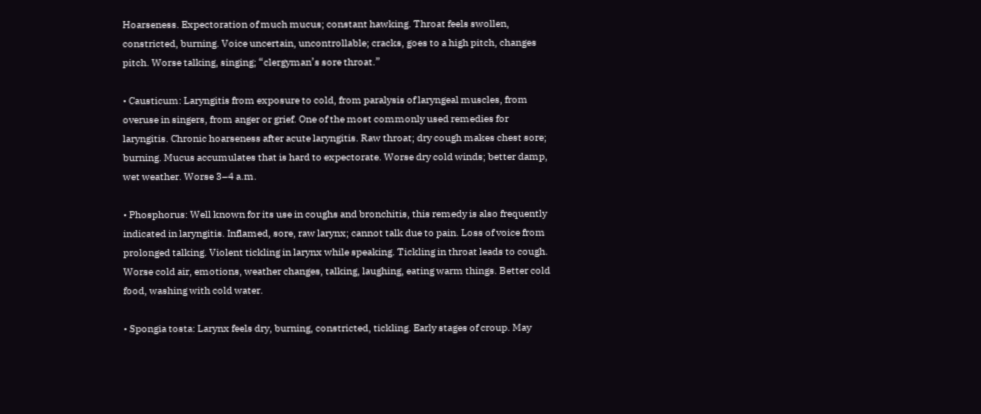Hoarseness. Expectoration of much mucus; constant hawking. Throat feels swollen, constricted, burning. Voice uncertain, uncontrollable; cracks, goes to a high pitch, changes pitch. Worse talking, singing; “clergyman’s sore throat.”

• Causticum: Laryngitis from exposure to cold, from paralysis of laryngeal muscles, from overuse in singers, from anger or grief. One of the most commonly used remedies for laryngitis. Chronic hoarseness after acute laryngitis. Raw throat; dry cough makes chest sore; burning. Mucus accumulates that is hard to expectorate. Worse dry cold winds; better damp, wet weather. Worse 3–4 a.m.

• Phosphorus: Well known for its use in coughs and bronchitis, this remedy is also frequently indicated in laryngitis. Inflamed, sore, raw larynx; cannot talk due to pain. Loss of voice from prolonged talking. Violent tickling in larynx while speaking. Tickling in throat leads to cough. Worse cold air, emotions, weather changes, talking, laughing, eating warm things. Better cold food, washing with cold water.

• Spongia tosta: Larynx feels dry, burning, constricted, tickling. Early stages of croup. May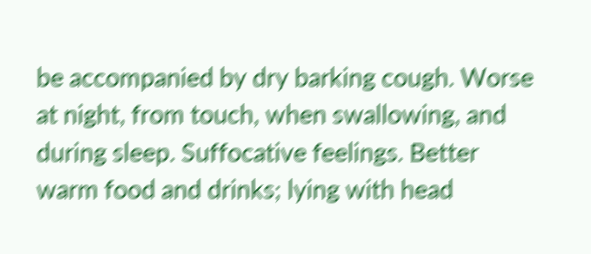be accompanied by dry barking cough. Worse at night, from touch, when swallowing, and during sleep. Suffocative feelings. Better warm food and drinks; lying with head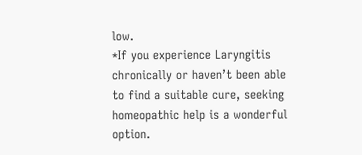low.
*If you experience Laryngitis chronically or haven’t been able to find a suitable cure, seeking homeopathic help is a wonderful option.